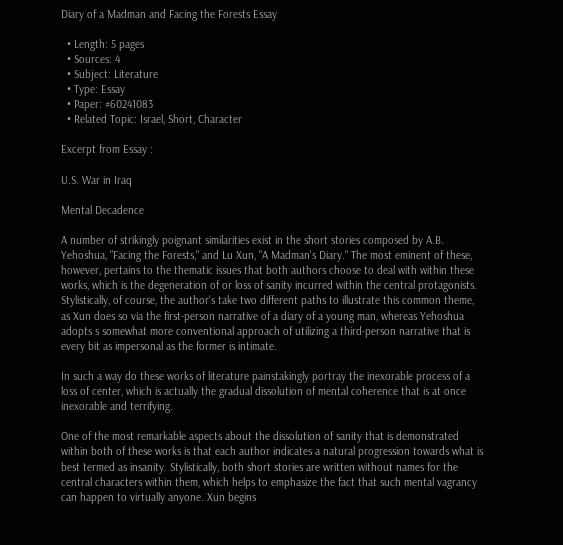Diary of a Madman and Facing the Forests Essay

  • Length: 5 pages
  • Sources: 4
  • Subject: Literature
  • Type: Essay
  • Paper: #60241083
  • Related Topic: Israel, Short, Character

Excerpt from Essay :

U.S. War in Iraq

Mental Decadence

A number of strikingly poignant similarities exist in the short stories composed by A.B. Yehoshua, "Facing the Forests," and Lu Xun, "A Madman's Diary." The most eminent of these, however, pertains to the thematic issues that both authors choose to deal with within these works, which is the degeneration of or loss of sanity incurred within the central protagonists. Stylistically, of course, the author's take two different paths to illustrate this common theme, as Xun does so via the first-person narrative of a diary of a young man, whereas Yehoshua adopts s somewhat more conventional approach of utilizing a third-person narrative that is every bit as impersonal as the former is intimate.

In such a way do these works of literature painstakingly portray the inexorable process of a loss of center, which is actually the gradual dissolution of mental coherence that is at once inexorable and terrifying.

One of the most remarkable aspects about the dissolution of sanity that is demonstrated within both of these works is that each author indicates a natural progression towards what is best termed as insanity. Stylistically, both short stories are written without names for the central characters within them, which helps to emphasize the fact that such mental vagrancy can happen to virtually anyone. Xun begins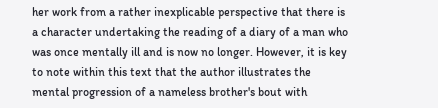her work from a rather inexplicable perspective that there is a character undertaking the reading of a diary of a man who was once mentally ill and is now no longer. However, it is key to note within this text that the author illustrates the mental progression of a nameless brother's bout with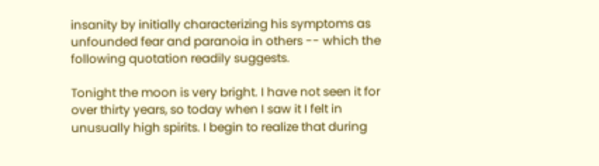insanity by initially characterizing his symptoms as unfounded fear and paranoia in others -- which the following quotation readily suggests.

Tonight the moon is very bright. I have not seen it for over thirty years, so today when I saw it I felt in unusually high spirits. I begin to realize that during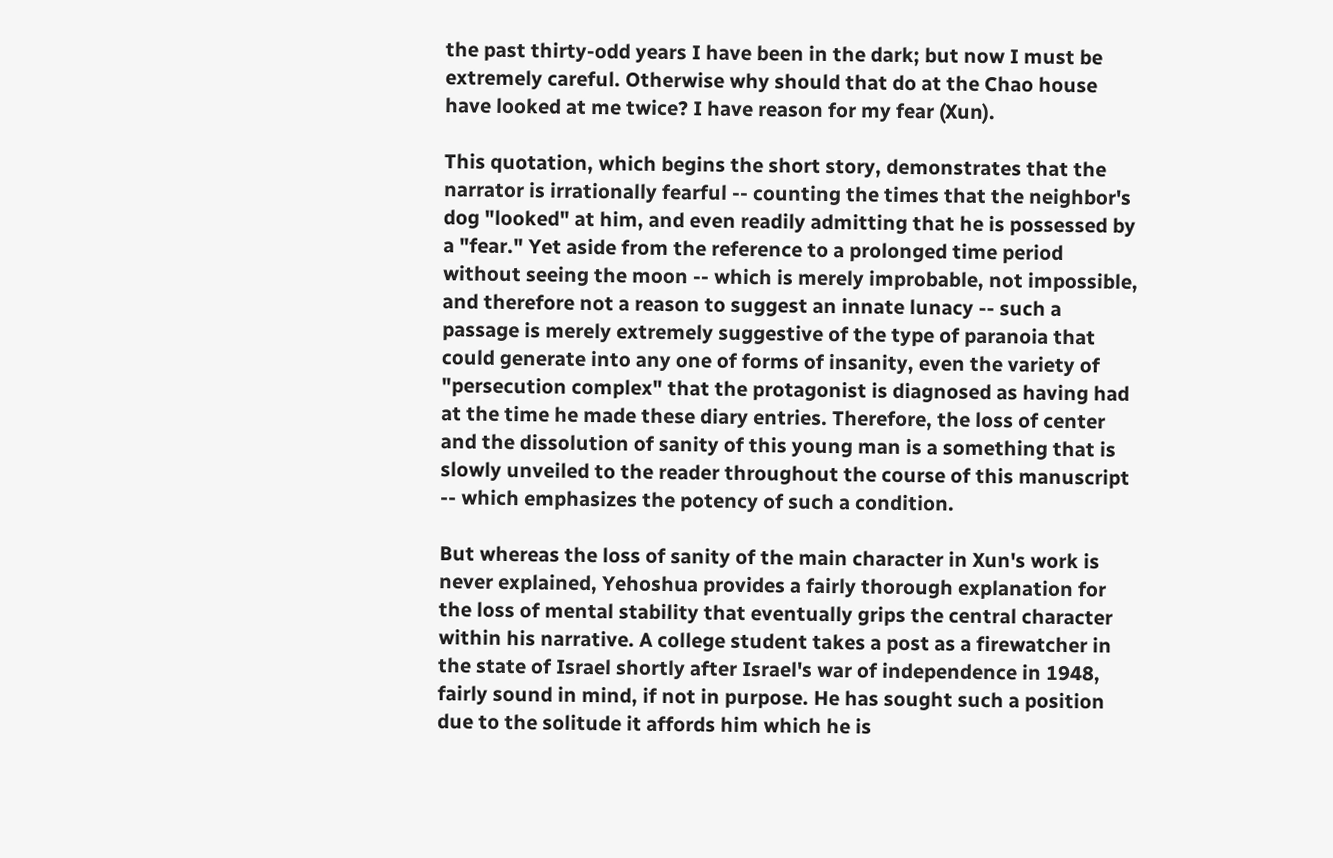the past thirty-odd years I have been in the dark; but now I must be extremely careful. Otherwise why should that do at the Chao house have looked at me twice? I have reason for my fear (Xun).

This quotation, which begins the short story, demonstrates that the narrator is irrationally fearful -- counting the times that the neighbor's dog "looked" at him, and even readily admitting that he is possessed by a "fear." Yet aside from the reference to a prolonged time period without seeing the moon -- which is merely improbable, not impossible, and therefore not a reason to suggest an innate lunacy -- such a passage is merely extremely suggestive of the type of paranoia that could generate into any one of forms of insanity, even the variety of "persecution complex" that the protagonist is diagnosed as having had at the time he made these diary entries. Therefore, the loss of center and the dissolution of sanity of this young man is a something that is slowly unveiled to the reader throughout the course of this manuscript -- which emphasizes the potency of such a condition.

But whereas the loss of sanity of the main character in Xun's work is never explained, Yehoshua provides a fairly thorough explanation for the loss of mental stability that eventually grips the central character within his narrative. A college student takes a post as a firewatcher in the state of Israel shortly after Israel's war of independence in 1948, fairly sound in mind, if not in purpose. He has sought such a position due to the solitude it affords him which he is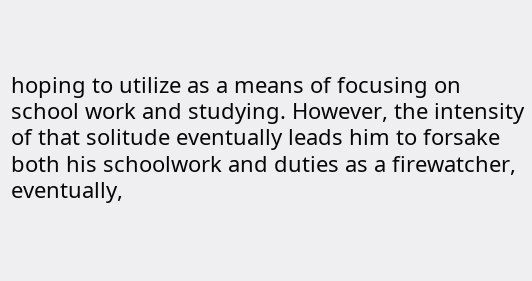hoping to utilize as a means of focusing on school work and studying. However, the intensity of that solitude eventually leads him to forsake both his schoolwork and duties as a firewatcher, eventually,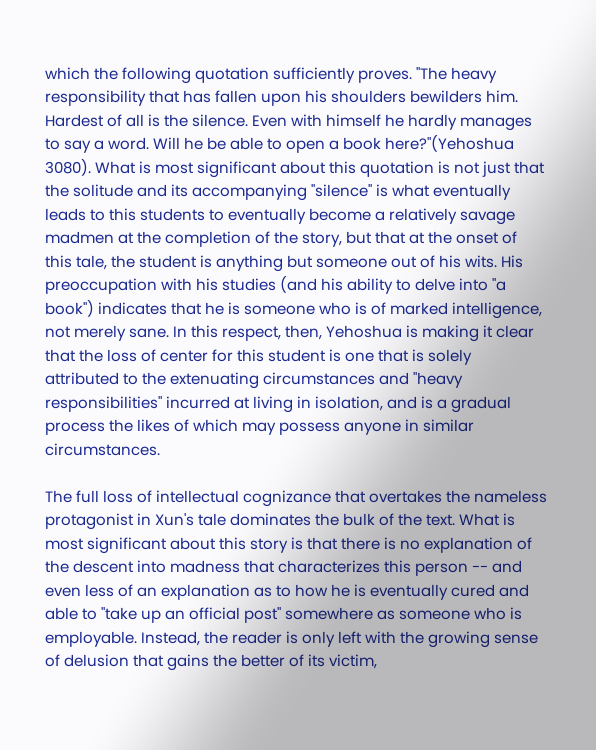which the following quotation sufficiently proves. "The heavy responsibility that has fallen upon his shoulders bewilders him. Hardest of all is the silence. Even with himself he hardly manages to say a word. Will he be able to open a book here?"(Yehoshua 3080). What is most significant about this quotation is not just that the solitude and its accompanying "silence" is what eventually leads to this students to eventually become a relatively savage madmen at the completion of the story, but that at the onset of this tale, the student is anything but someone out of his wits. His preoccupation with his studies (and his ability to delve into "a book") indicates that he is someone who is of marked intelligence, not merely sane. In this respect, then, Yehoshua is making it clear that the loss of center for this student is one that is solely attributed to the extenuating circumstances and "heavy responsibilities" incurred at living in isolation, and is a gradual process the likes of which may possess anyone in similar circumstances.

The full loss of intellectual cognizance that overtakes the nameless protagonist in Xun's tale dominates the bulk of the text. What is most significant about this story is that there is no explanation of the descent into madness that characterizes this person -- and even less of an explanation as to how he is eventually cured and able to "take up an official post" somewhere as someone who is employable. Instead, the reader is only left with the growing sense of delusion that gains the better of its victim,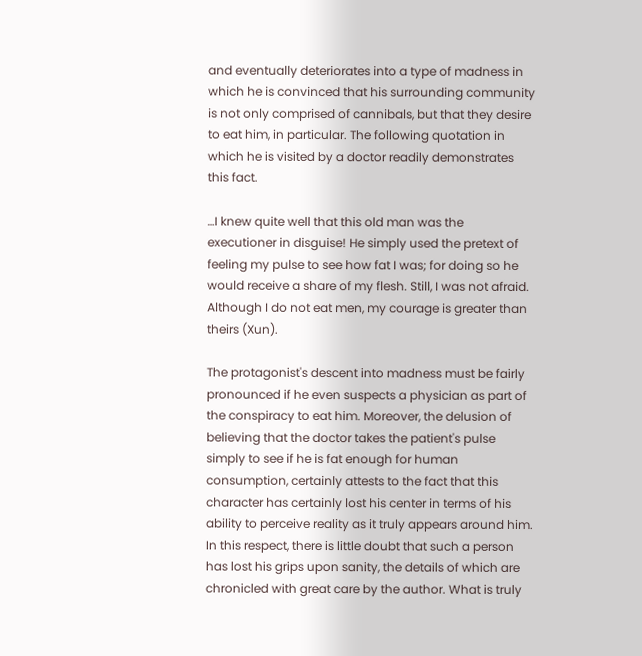and eventually deteriorates into a type of madness in which he is convinced that his surrounding community is not only comprised of cannibals, but that they desire to eat him, in particular. The following quotation in which he is visited by a doctor readily demonstrates this fact.

…I knew quite well that this old man was the executioner in disguise! He simply used the pretext of feeling my pulse to see how fat I was; for doing so he would receive a share of my flesh. Still, I was not afraid. Although I do not eat men, my courage is greater than theirs (Xun).

The protagonist's descent into madness must be fairly pronounced if he even suspects a physician as part of the conspiracy to eat him. Moreover, the delusion of believing that the doctor takes the patient's pulse simply to see if he is fat enough for human consumption, certainly attests to the fact that this character has certainly lost his center in terms of his ability to perceive reality as it truly appears around him. In this respect, there is little doubt that such a person has lost his grips upon sanity, the details of which are chronicled with great care by the author. What is truly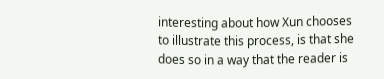interesting about how Xun chooses to illustrate this process, is that she does so in a way that the reader is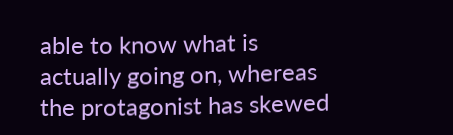able to know what is actually going on, whereas the protagonist has skewed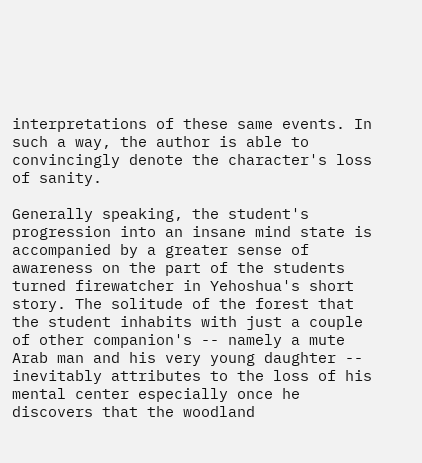interpretations of these same events. In such a way, the author is able to convincingly denote the character's loss of sanity.

Generally speaking, the student's progression into an insane mind state is accompanied by a greater sense of awareness on the part of the students turned firewatcher in Yehoshua's short story. The solitude of the forest that the student inhabits with just a couple of other companion's -- namely a mute Arab man and his very young daughter -- inevitably attributes to the loss of his mental center especially once he discovers that the woodland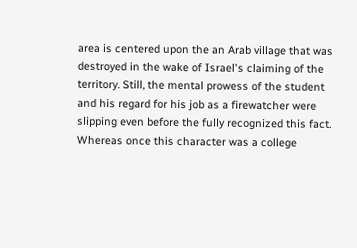area is centered upon the an Arab village that was destroyed in the wake of Israel's claiming of the territory. Still, the mental prowess of the student and his regard for his job as a firewatcher were slipping even before the fully recognized this fact. Whereas once this character was a college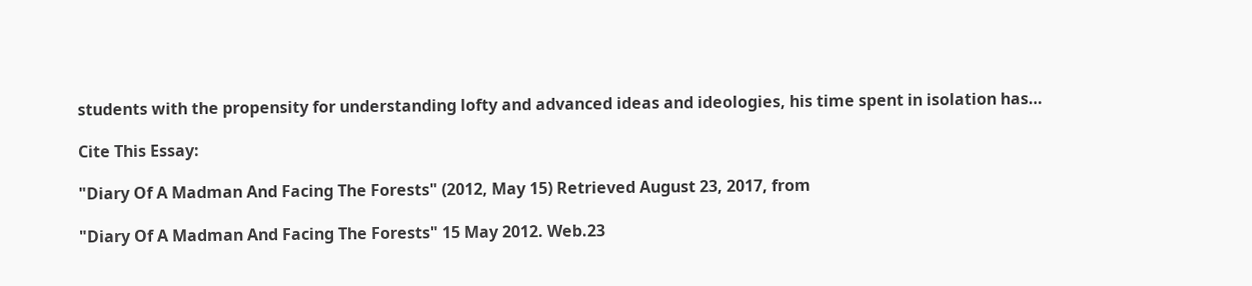students with the propensity for understanding lofty and advanced ideas and ideologies, his time spent in isolation has…

Cite This Essay:

"Diary Of A Madman And Facing The Forests" (2012, May 15) Retrieved August 23, 2017, from

"Diary Of A Madman And Facing The Forests" 15 May 2012. Web.23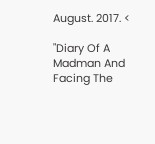August. 2017. <

"Diary Of A Madman And Facing The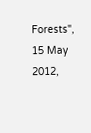Forests", 15 May 2012,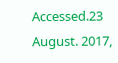Accessed.23 August. 2017,